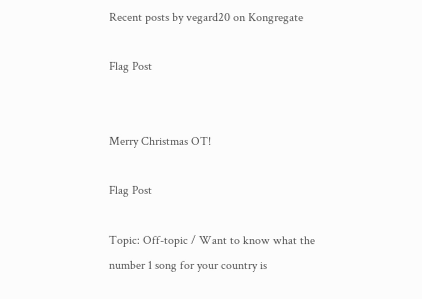Recent posts by vegard20 on Kongregate

Flag Post


Merry Christmas OT!

Flag Post

Topic: Off-topic / Want to know what the number 1 song for your country is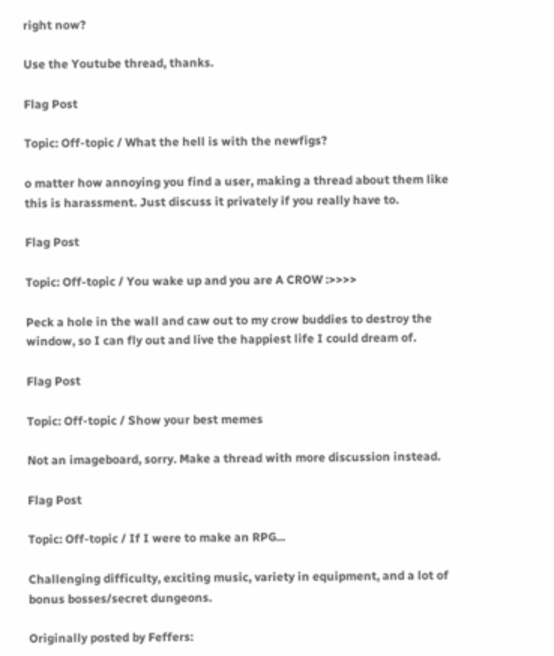right now?

Use the Youtube thread, thanks.

Flag Post

Topic: Off-topic / What the hell is with the newfigs?

o matter how annoying you find a user, making a thread about them like this is harassment. Just discuss it privately if you really have to.

Flag Post

Topic: Off-topic / You wake up and you are A CROW :>>>>

Peck a hole in the wall and caw out to my crow buddies to destroy the window, so I can fly out and live the happiest life I could dream of.

Flag Post

Topic: Off-topic / Show your best memes

Not an imageboard, sorry. Make a thread with more discussion instead.

Flag Post

Topic: Off-topic / If I were to make an RPG...

Challenging difficulty, exciting music, variety in equipment, and a lot of bonus bosses/secret dungeons.

Originally posted by Feffers: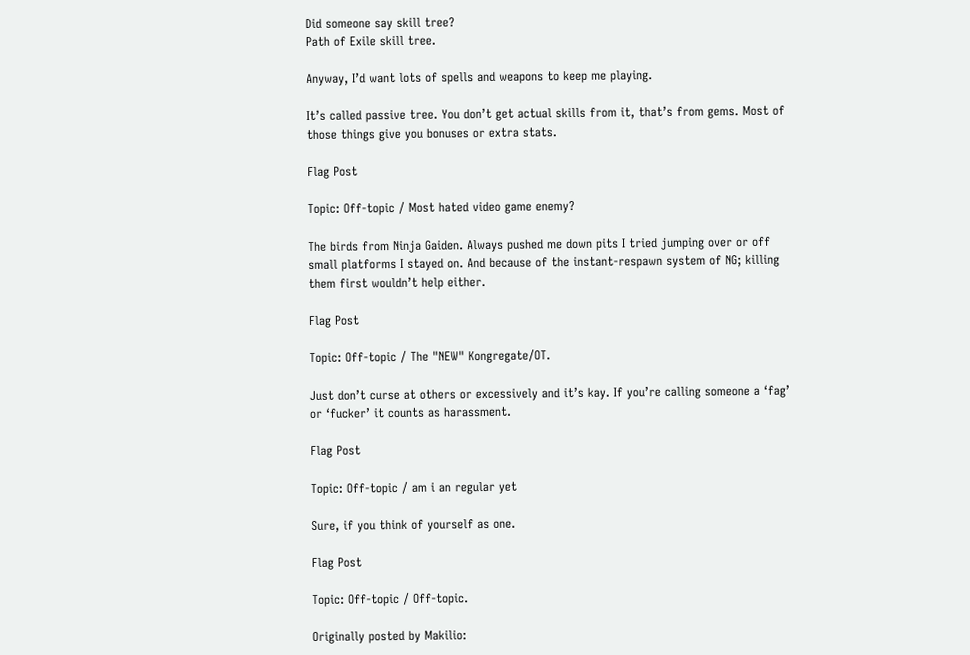Did someone say skill tree?
Path of Exile skill tree.

Anyway, I’d want lots of spells and weapons to keep me playing.

It’s called passive tree. You don’t get actual skills from it, that’s from gems. Most of those things give you bonuses or extra stats.

Flag Post

Topic: Off-topic / Most hated video game enemy?

The birds from Ninja Gaiden. Always pushed me down pits I tried jumping over or off small platforms I stayed on. And because of the instant-respawn system of NG; killing them first wouldn’t help either.

Flag Post

Topic: Off-topic / The "NEW" Kongregate/OT.

Just don’t curse at others or excessively and it’s kay. If you’re calling someone a ‘fag’ or ‘fucker’ it counts as harassment.

Flag Post

Topic: Off-topic / am i an regular yet

Sure, if you think of yourself as one.

Flag Post

Topic: Off-topic / Off-topic.

Originally posted by Makilio: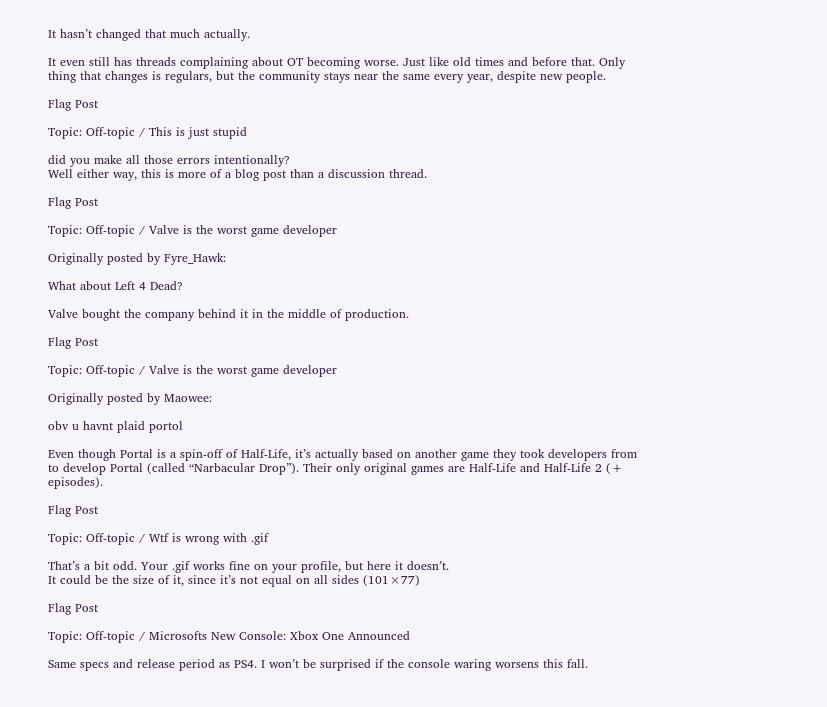It hasn’t changed that much actually.

It even still has threads complaining about OT becoming worse. Just like old times and before that. Only thing that changes is regulars, but the community stays near the same every year, despite new people.

Flag Post

Topic: Off-topic / This is just stupid

did you make all those errors intentionally?
Well either way, this is more of a blog post than a discussion thread.

Flag Post

Topic: Off-topic / Valve is the worst game developer

Originally posted by Fyre_Hawk:

What about Left 4 Dead?

Valve bought the company behind it in the middle of production.

Flag Post

Topic: Off-topic / Valve is the worst game developer

Originally posted by Maowee:

obv u havnt plaid portol

Even though Portal is a spin-off of Half-Life, it’s actually based on another game they took developers from to develop Portal (called “Narbacular Drop”). Their only original games are Half-Life and Half-Life 2 (+ episodes).

Flag Post

Topic: Off-topic / Wtf is wrong with .gif

That’s a bit odd. Your .gif works fine on your profile, but here it doesn’t.
It could be the size of it, since it’s not equal on all sides (101×77)

Flag Post

Topic: Off-topic / Microsofts New Console: Xbox One Announced

Same specs and release period as PS4. I won’t be surprised if the console waring worsens this fall.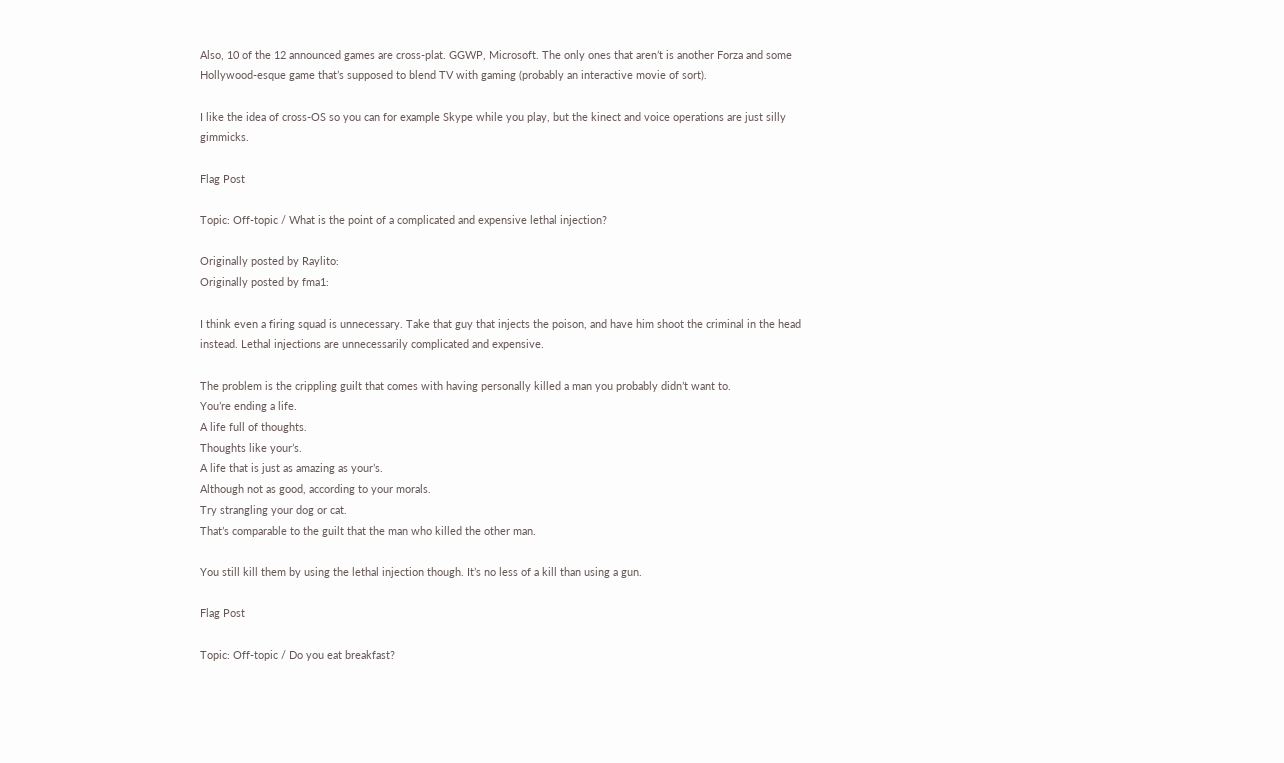Also, 10 of the 12 announced games are cross-plat. GGWP, Microsoft. The only ones that aren’t is another Forza and some Hollywood-esque game that’s supposed to blend TV with gaming (probably an interactive movie of sort).

I like the idea of cross-OS so you can for example Skype while you play, but the kinect and voice operations are just silly gimmicks.

Flag Post

Topic: Off-topic / What is the point of a complicated and expensive lethal injection?

Originally posted by Raylito:
Originally posted by fma1:

I think even a firing squad is unnecessary. Take that guy that injects the poison, and have him shoot the criminal in the head instead. Lethal injections are unnecessarily complicated and expensive.

The problem is the crippling guilt that comes with having personally killed a man you probably didn’t want to.
You’re ending a life.
A life full of thoughts.
Thoughts like your’s.
A life that is just as amazing as your’s.
Although not as good, according to your morals.
Try strangling your dog or cat.
That’s comparable to the guilt that the man who killed the other man.

You still kill them by using the lethal injection though. It’s no less of a kill than using a gun.

Flag Post

Topic: Off-topic / Do you eat breakfast?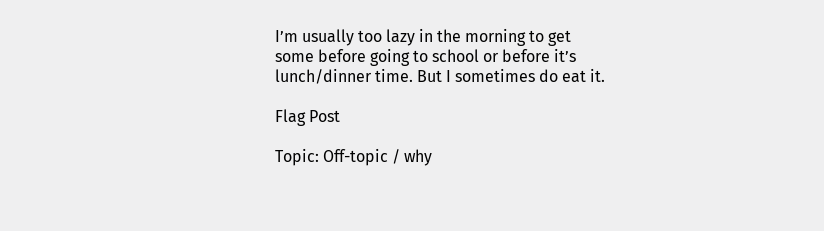I’m usually too lazy in the morning to get some before going to school or before it’s lunch/dinner time. But I sometimes do eat it.

Flag Post

Topic: Off-topic / why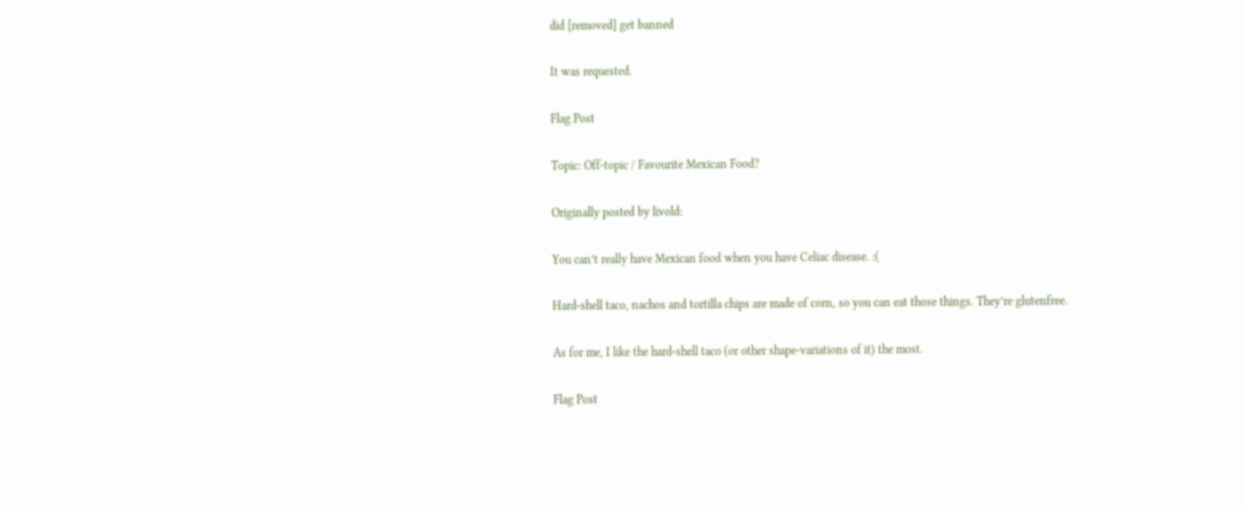did [removed] get banned

It was requested.

Flag Post

Topic: Off-topic / Favourite Mexican Food?

Originally posted by livold:

You can’t really have Mexican food when you have Celiac disease. :(

Hard-shell taco, nachos and tortilla chips are made of corn, so you can eat those things. They’re glutenfree.

As for me, I like the hard-shell taco (or other shape-variations of it) the most.

Flag Post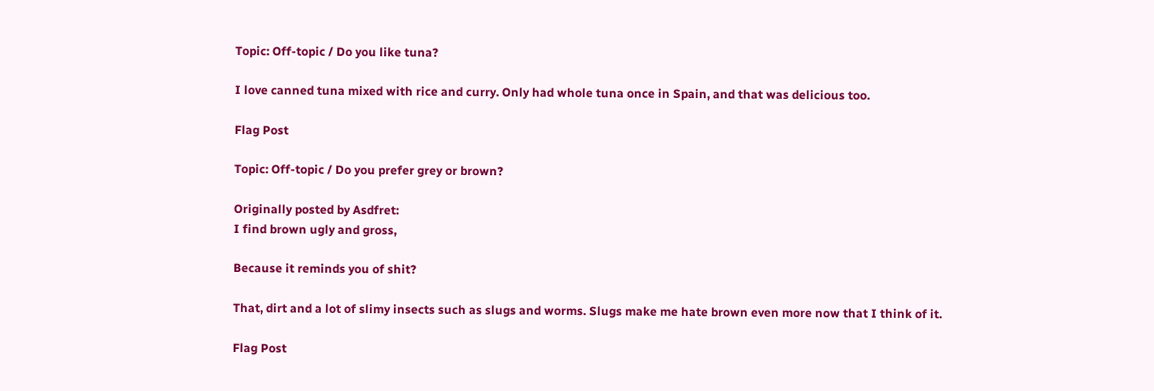Topic: Off-topic / Do you like tuna?

I love canned tuna mixed with rice and curry. Only had whole tuna once in Spain, and that was delicious too.

Flag Post

Topic: Off-topic / Do you prefer grey or brown?

Originally posted by Asdfret:
I find brown ugly and gross,

Because it reminds you of shit?

That, dirt and a lot of slimy insects such as slugs and worms. Slugs make me hate brown even more now that I think of it.

Flag Post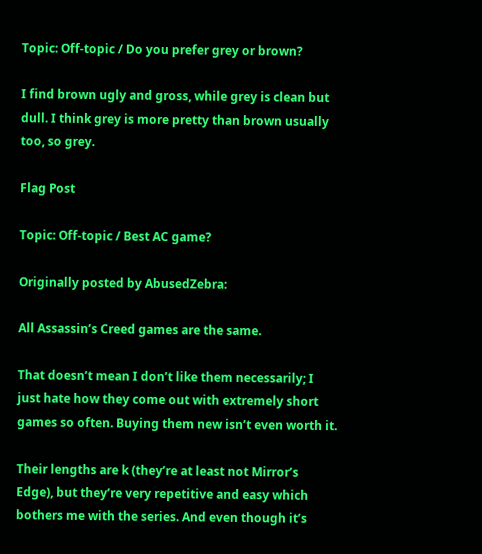Topic: Off-topic / Do you prefer grey or brown?

I find brown ugly and gross, while grey is clean but dull. I think grey is more pretty than brown usually too, so grey.

Flag Post

Topic: Off-topic / Best AC game?

Originally posted by AbusedZebra:

All Assassin’s Creed games are the same.

That doesn’t mean I don’t like them necessarily; I just hate how they come out with extremely short games so often. Buying them new isn’t even worth it.

Their lengths are k (they’re at least not Mirror’s Edge), but they’re very repetitive and easy which bothers me with the series. And even though it’s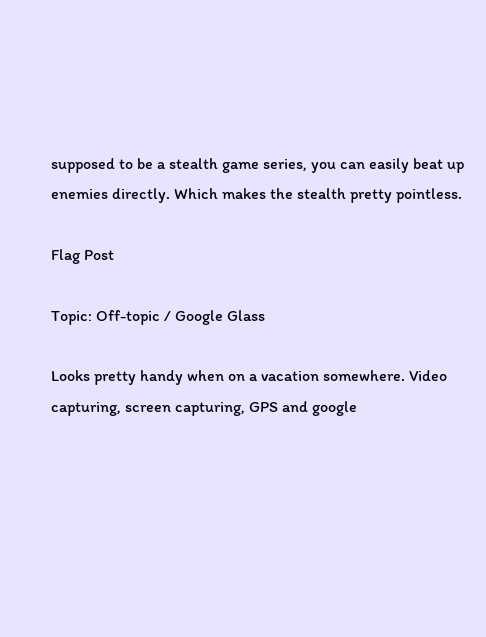supposed to be a stealth game series, you can easily beat up enemies directly. Which makes the stealth pretty pointless.

Flag Post

Topic: Off-topic / Google Glass

Looks pretty handy when on a vacation somewhere. Video capturing, screen capturing, GPS and google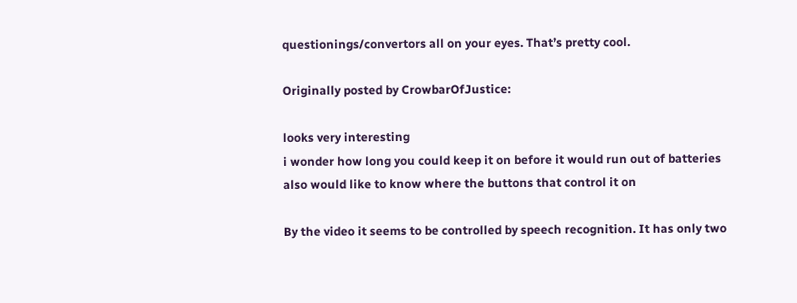questionings/convertors all on your eyes. That’s pretty cool.

Originally posted by CrowbarOfJustice:

looks very interesting
i wonder how long you could keep it on before it would run out of batteries
also would like to know where the buttons that control it on

By the video it seems to be controlled by speech recognition. It has only two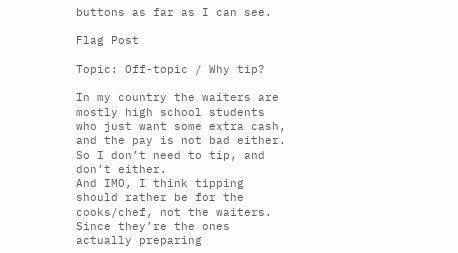buttons as far as I can see.

Flag Post

Topic: Off-topic / Why tip?

In my country the waiters are mostly high school students who just want some extra cash, and the pay is not bad either. So I don’t need to tip, and don’t either.
And IMO, I think tipping should rather be for the cooks/chef, not the waiters. Since they’re the ones actually preparing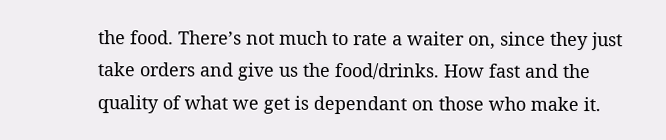the food. There’s not much to rate a waiter on, since they just take orders and give us the food/drinks. How fast and the quality of what we get is dependant on those who make it.